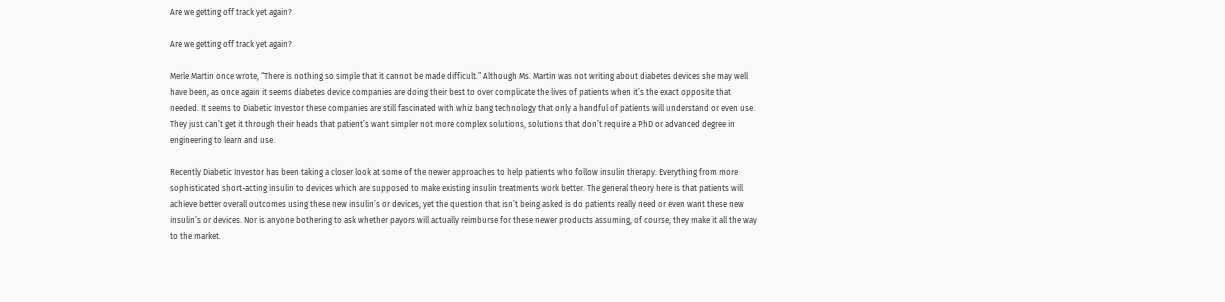Are we getting off track yet again?

Are we getting off track yet again?

Merle Martin once wrote, “There is nothing so simple that it cannot be made difficult.” Although Ms. Martin was not writing about diabetes devices she may well have been, as once again it seems diabetes device companies are doing their best to over complicate the lives of patients when it’s the exact opposite that needed. It seems to Diabetic Investor these companies are still fascinated with whiz bang technology that only a handful of patients will understand or even use. They just can’t get it through their heads that patient’s want simpler not more complex solutions, solutions that don’t require a PhD or advanced degree in engineering to learn and use.

Recently Diabetic Investor has been taking a closer look at some of the newer approaches to help patients who follow insulin therapy. Everything from more sophisticated short-acting insulin to devices which are supposed to make existing insulin treatments work better. The general theory here is that patients will achieve better overall outcomes using these new insulin’s or devices, yet the question that isn’t being asked is do patients really need or even want these new insulin’s or devices. Nor is anyone bothering to ask whether payors will actually reimburse for these newer products assuming, of course, they make it all the way to the market.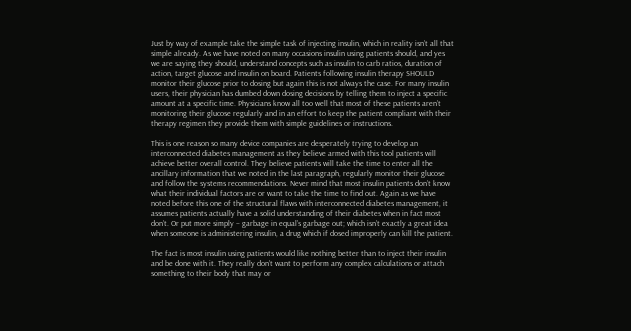Just by way of example take the simple task of injecting insulin, which in reality isn’t all that simple already. As we have noted on many occasions insulin using patients should, and yes we are saying they should, understand concepts such as insulin to carb ratios, duration of action, target glucose and insulin on board. Patients following insulin therapy SHOULD monitor their glucose prior to dosing but again this is not always the case. For many insulin users, their physician has dumbed down dosing decisions by telling them to inject a specific amount at a specific time. Physicians know all too well that most of these patients aren’t monitoring their glucose regularly and in an effort to keep the patient compliant with their therapy regimen they provide them with simple guidelines or instructions.

This is one reason so many device companies are desperately trying to develop an interconnected diabetes management as they believe armed with this tool patients will achieve better overall control. They believe patients will take the time to enter all the ancillary information that we noted in the last paragraph, regularly monitor their glucose and follow the systems recommendations. Never mind that most insulin patients don’t know what their individual factors are or want to take the time to find out. Again as we have noted before this one of the structural flaws with interconnected diabetes management, it assumes patients actually have a solid understanding of their diabetes when in fact most don’t. Or put more simply – garbage in equal’s garbage out; which isn’t exactly a great idea when someone is administering insulin, a drug which if dosed improperly can kill the patient.

The fact is most insulin using patients would like nothing better than to inject their insulin and be done with it. They really don’t want to perform any complex calculations or attach something to their body that may or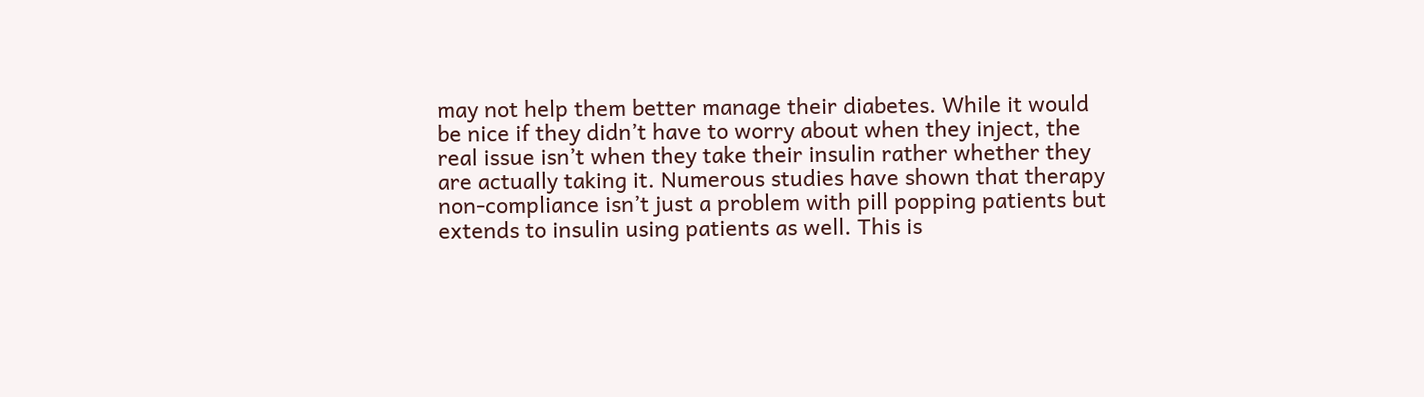may not help them better manage their diabetes. While it would be nice if they didn’t have to worry about when they inject, the real issue isn’t when they take their insulin rather whether they are actually taking it. Numerous studies have shown that therapy non-compliance isn’t just a problem with pill popping patients but extends to insulin using patients as well. This is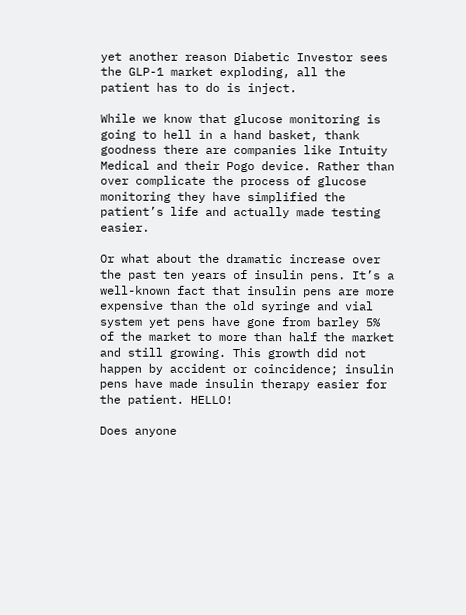yet another reason Diabetic Investor sees the GLP-1 market exploding, all the patient has to do is inject.

While we know that glucose monitoring is going to hell in a hand basket, thank goodness there are companies like Intuity Medical and their Pogo device. Rather than over complicate the process of glucose monitoring they have simplified the patient’s life and actually made testing easier.

Or what about the dramatic increase over the past ten years of insulin pens. It’s a well-known fact that insulin pens are more expensive than the old syringe and vial system yet pens have gone from barley 5% of the market to more than half the market and still growing. This growth did not happen by accident or coincidence; insulin pens have made insulin therapy easier for the patient. HELLO!

Does anyone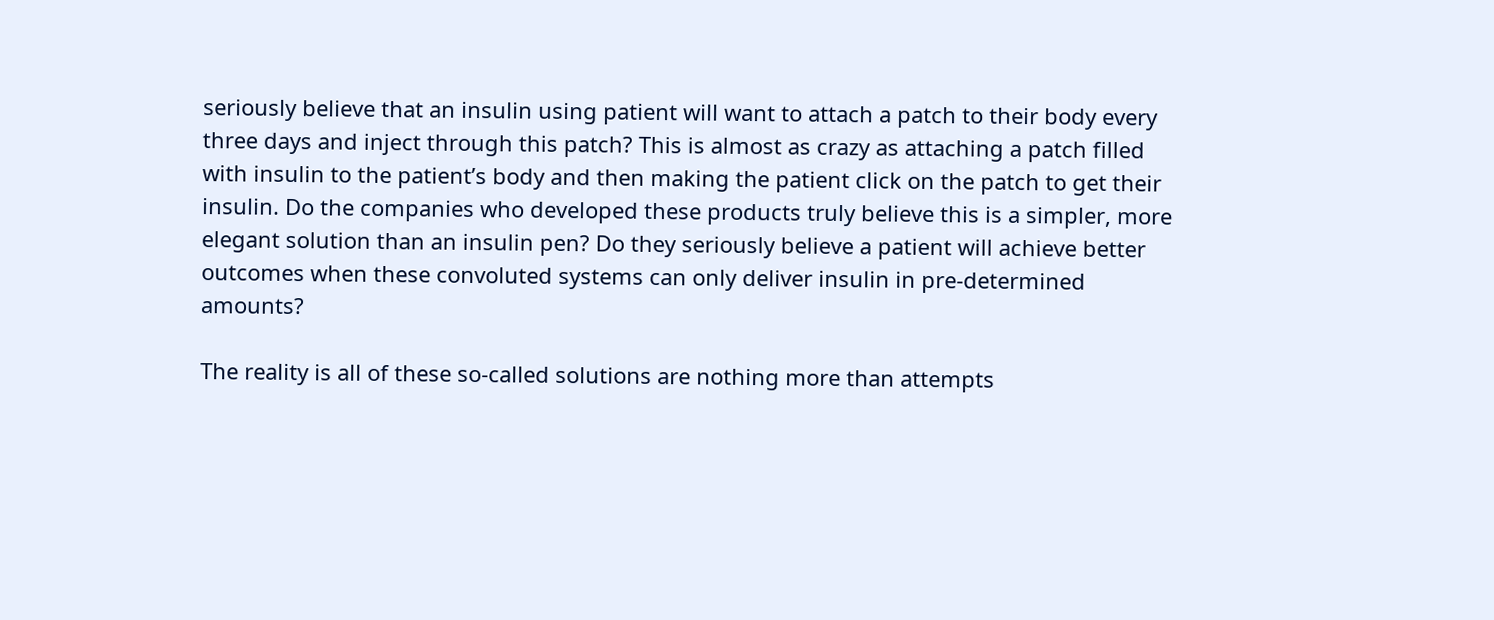seriously believe that an insulin using patient will want to attach a patch to their body every three days and inject through this patch? This is almost as crazy as attaching a patch filled with insulin to the patient’s body and then making the patient click on the patch to get their insulin. Do the companies who developed these products truly believe this is a simpler, more elegant solution than an insulin pen? Do they seriously believe a patient will achieve better outcomes when these convoluted systems can only deliver insulin in pre-determined amounts?

The reality is all of these so-called solutions are nothing more than attempts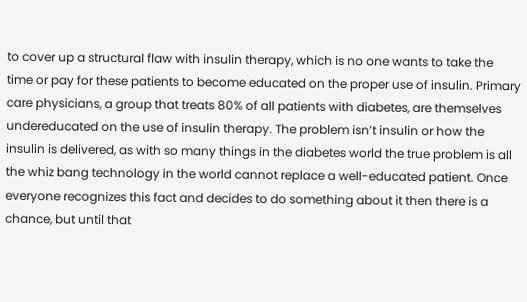to cover up a structural flaw with insulin therapy, which is no one wants to take the time or pay for these patients to become educated on the proper use of insulin. Primary care physicians, a group that treats 80% of all patients with diabetes, are themselves undereducated on the use of insulin therapy. The problem isn’t insulin or how the insulin is delivered, as with so many things in the diabetes world the true problem is all the whiz bang technology in the world cannot replace a well-educated patient. Once everyone recognizes this fact and decides to do something about it then there is a chance, but until that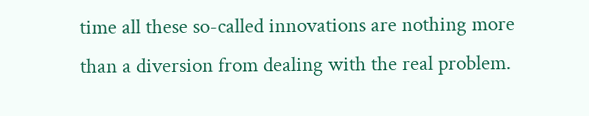time all these so-called innovations are nothing more than a diversion from dealing with the real problem.